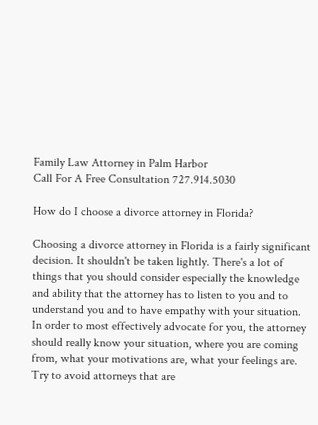Family Law Attorney in Palm Harbor
Call For A Free Consultation 727.914.5030

How do I choose a divorce attorney in Florida?

Choosing a divorce attorney in Florida is a fairly significant decision. It shouldn't be taken lightly. There's a lot of things that you should consider especially the knowledge and ability that the attorney has to listen to you and to understand you and to have empathy with your situation. In order to most effectively advocate for you, the attorney should really know your situation, where you are coming from, what your motivations are, what your feelings are. Try to avoid attorneys that are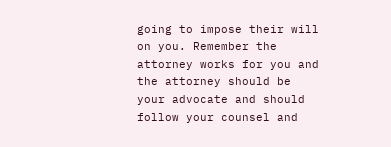going to impose their will on you. Remember the attorney works for you and the attorney should be your advocate and should follow your counsel and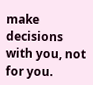make decisions with you, not for you.